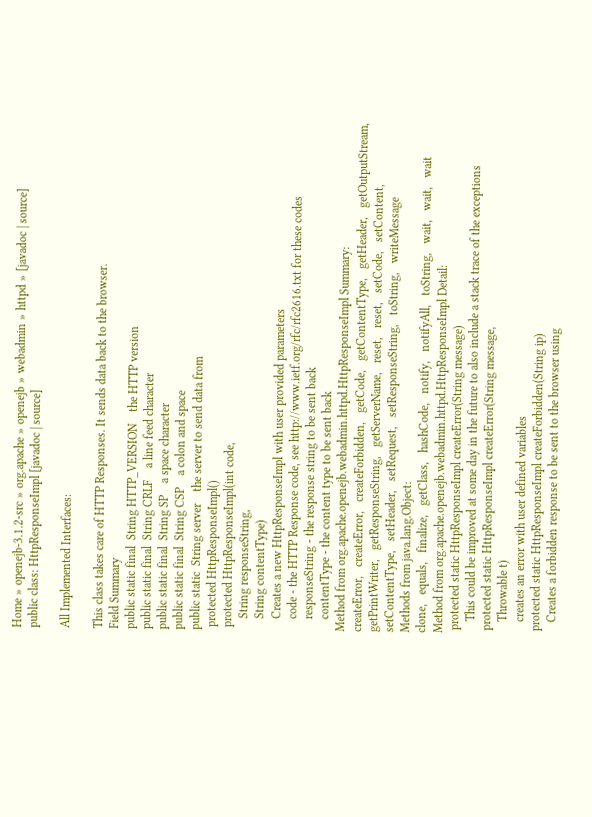Home » openejb-3.1.2-src » org.apache » openejb » webadmin » httpd » [javadoc | source]
public class: HttpResponseImpl [javadoc | source]

All Implemented Interfaces:

This class takes care of HTTP Responses. It sends data back to the browser.
Field Summary
public static final  String HTTP_VERSION    the HTTP version
public static final  String CRLF    a line feed character
public static final  String SP    a space character
public static final  String CSP    a colon and space
public static  String server    the server to send data from
 protected HttpResponseImpl()
 protected HttpResponseImpl(int code,
    String responseString,
    String contentType)
    Creates a new HttpResponseImpl with user provided parameters
    code - the HTTP Response code, see http://www.ietf.org/rfc/rfc2616.txt for these codes
    responseString - the response string to be sent back
    contentType - the content type to be sent back
Method from org.apache.openejb.webadmin.httpd.HttpResponseImpl Summary:
createError,   createError,   createForbidden,   getCode,   getContentType,   getHeader,   getOutputStream,   getPrintWriter,   getResponseString,   getServerName,   reset,   reset,   setCode,   setContent,   setContentType,   setHeader,   setRequest,   setResponseString,   toString,   writeMessage
Methods from java.lang.Object:
clone,   equals,   finalize,   getClass,   hashCode,   notify,   notifyAll,   toString,   wait,   wait,   wait
Method from org.apache.openejb.webadmin.httpd.HttpResponseImpl Detail:
 protected static HttpResponseImpl createError(String message)
    This could be improved at some day in the future to also include a stack trace of the exceptions
 protected static HttpResponseImpl createError(String message,
    Throwable t)
    creates an error with user defined variables
 protected static HttpResponseImpl createForbidden(String ip)
    Creates a forbidden response to be sent to the browser using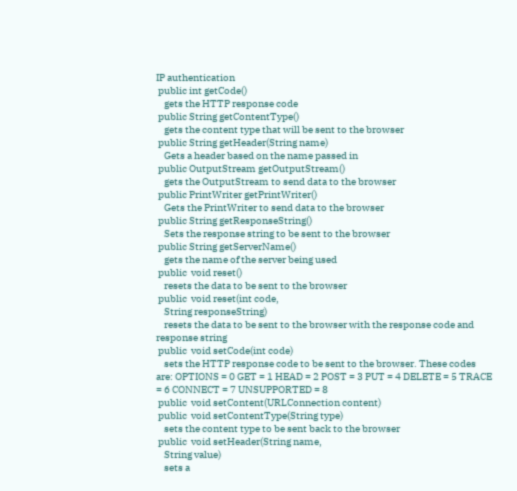IP authentication
 public int getCode()
    gets the HTTP response code
 public String getContentType()
    gets the content type that will be sent to the browser
 public String getHeader(String name)
    Gets a header based on the name passed in
 public OutputStream getOutputStream()
    gets the OutputStream to send data to the browser
 public PrintWriter getPrintWriter()
    Gets the PrintWriter to send data to the browser
 public String getResponseString()
    Sets the response string to be sent to the browser
 public String getServerName()
    gets the name of the server being used
 public  void reset()
    resets the data to be sent to the browser
 public  void reset(int code,
    String responseString)
    resets the data to be sent to the browser with the response code and response string
 public  void setCode(int code)
    sets the HTTP response code to be sent to the browser. These codes are: OPTIONS = 0 GET = 1 HEAD = 2 POST = 3 PUT = 4 DELETE = 5 TRACE = 6 CONNECT = 7 UNSUPPORTED = 8
 public  void setContent(URLConnection content)
 public  void setContentType(String type)
    sets the content type to be sent back to the browser
 public  void setHeader(String name,
    String value)
    sets a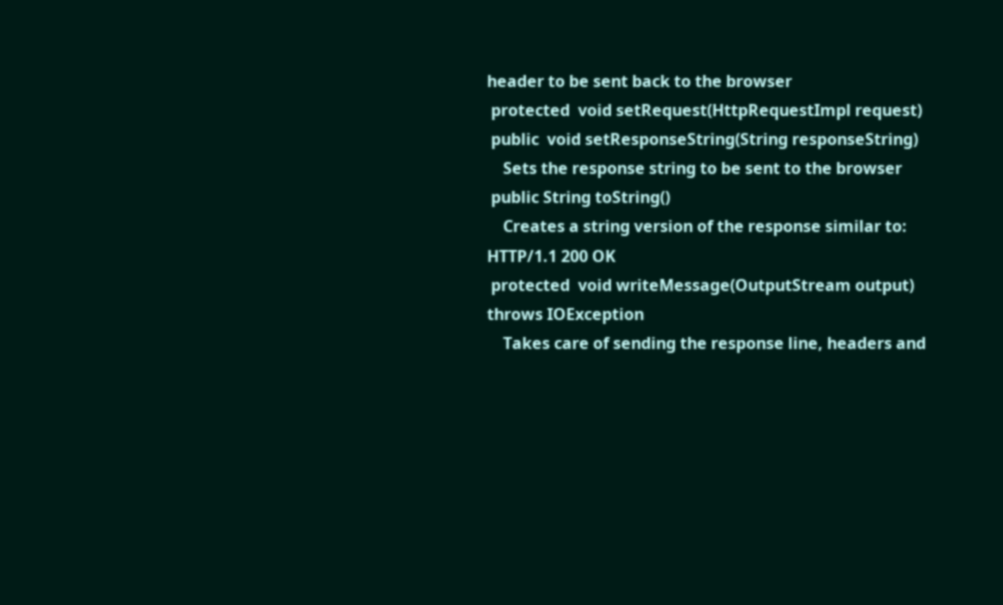header to be sent back to the browser
 protected  void setRequest(HttpRequestImpl request)
 public  void setResponseString(String responseString)
    Sets the response string to be sent to the browser
 public String toString()
    Creates a string version of the response similar to: HTTP/1.1 200 OK
 protected  void writeMessage(OutputStream output) throws IOException
    Takes care of sending the response line, headers and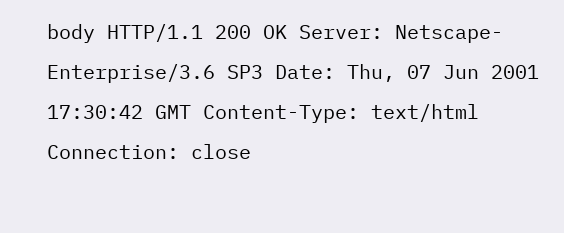body HTTP/1.1 200 OK Server: Netscape-Enterprise/3.6 SP3 Date: Thu, 07 Jun 2001 17:30:42 GMT Content-Type: text/html Connection: close